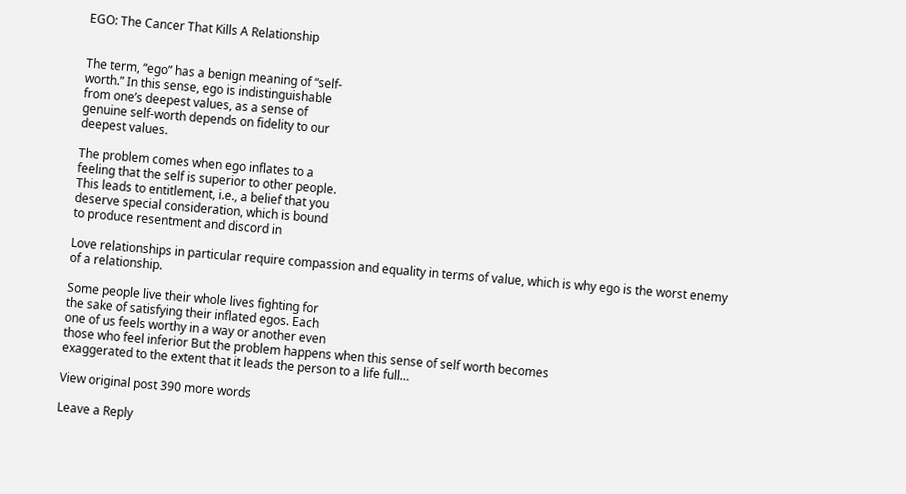EGO: The Cancer That Kills A Relationship


The term, “ego” has a benign meaning of “self-
worth.” In this sense, ego is indistinguishable
from one’s deepest values, as a sense of
genuine self-worth depends on fidelity to our
deepest values.

The problem comes when ego inflates to a
feeling that the self is superior to other people.
This leads to entitlement, i.e., a belief that you
deserve special consideration, which is bound
to produce resentment and discord in

Love relationships in particular require compassion and equality in terms of value, which is why ego is the worst enemy of a relationship.

Some people live their whole lives fighting for
the sake of satisfying their inflated egos. Each
one of us feels worthy in a way or another even
those who feel inferior But the problem happens when this sense of self worth becomes
exaggerated to the extent that it leads the person to a life full…

View original post 390 more words

Leave a Reply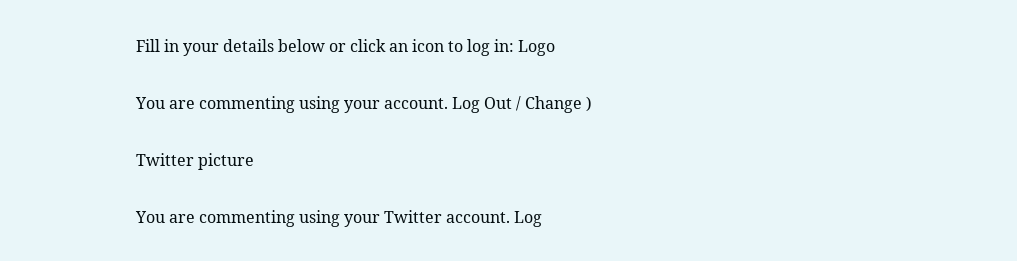Fill in your details below or click an icon to log in: Logo

You are commenting using your account. Log Out / Change )

Twitter picture

You are commenting using your Twitter account. Log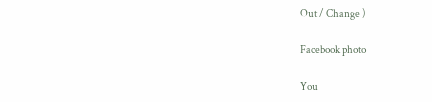Out / Change )

Facebook photo

You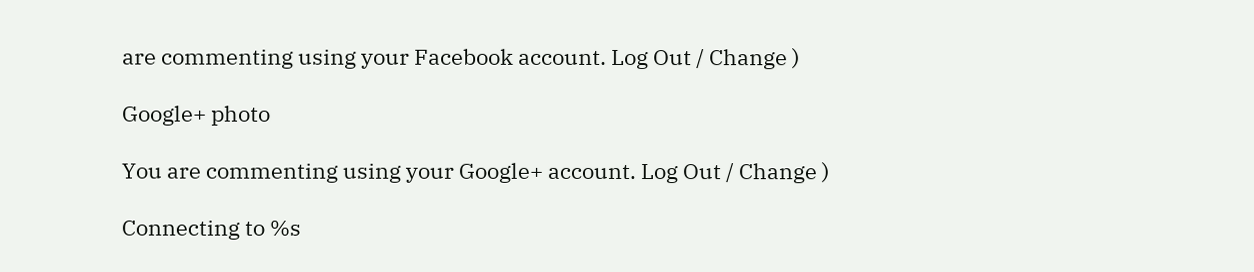are commenting using your Facebook account. Log Out / Change )

Google+ photo

You are commenting using your Google+ account. Log Out / Change )

Connecting to %s